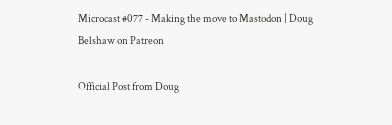Microcast #077 - Making the move to Mastodon | Doug Belshaw on Patreon

Official Post from Doug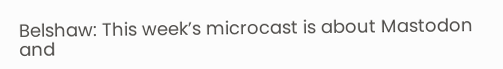Belshaw: This week’s microcast is about Mastodon and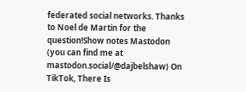federated social networks. Thanks to Noel de Martin for the question!Show notes Mastodon (you can find me at mastodon.social/@dajbelshaw) On TikTok, There Is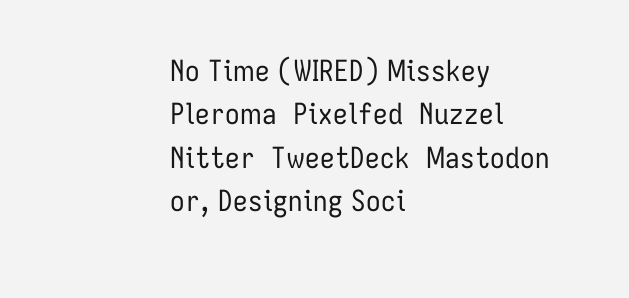No Time (WIRED) Misskey  Pleroma  Pixelfed  Nuzzel  Nitter  TweetDeck  Mastodon or, Designing Soci